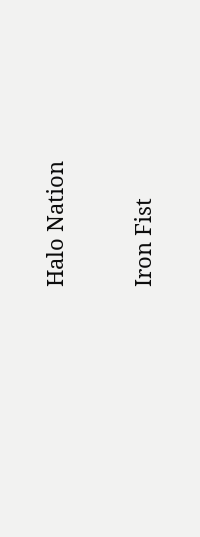Halo Nation

Iron Fist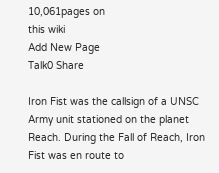10,061pages on
this wiki
Add New Page
Talk0 Share

Iron Fist was the callsign of a UNSC Army unit stationed on the planet Reach. During the Fall of Reach, Iron Fist was en route to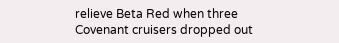relieve Beta Red when three Covenant cruisers dropped out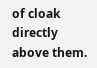of cloak directly above them.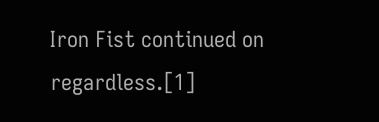Iron Fist continued on regardless.[1]